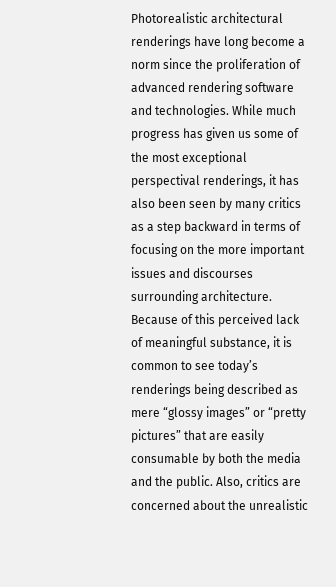Photorealistic architectural renderings have long become a norm since the proliferation of advanced rendering software and technologies. While much progress has given us some of the most exceptional perspectival renderings, it has also been seen by many critics as a step backward in terms of focusing on the more important issues and discourses surrounding architecture. Because of this perceived lack of meaningful substance, it is common to see today’s renderings being described as mere “glossy images” or “pretty pictures” that are easily consumable by both the media and the public. Also, critics are concerned about the unrealistic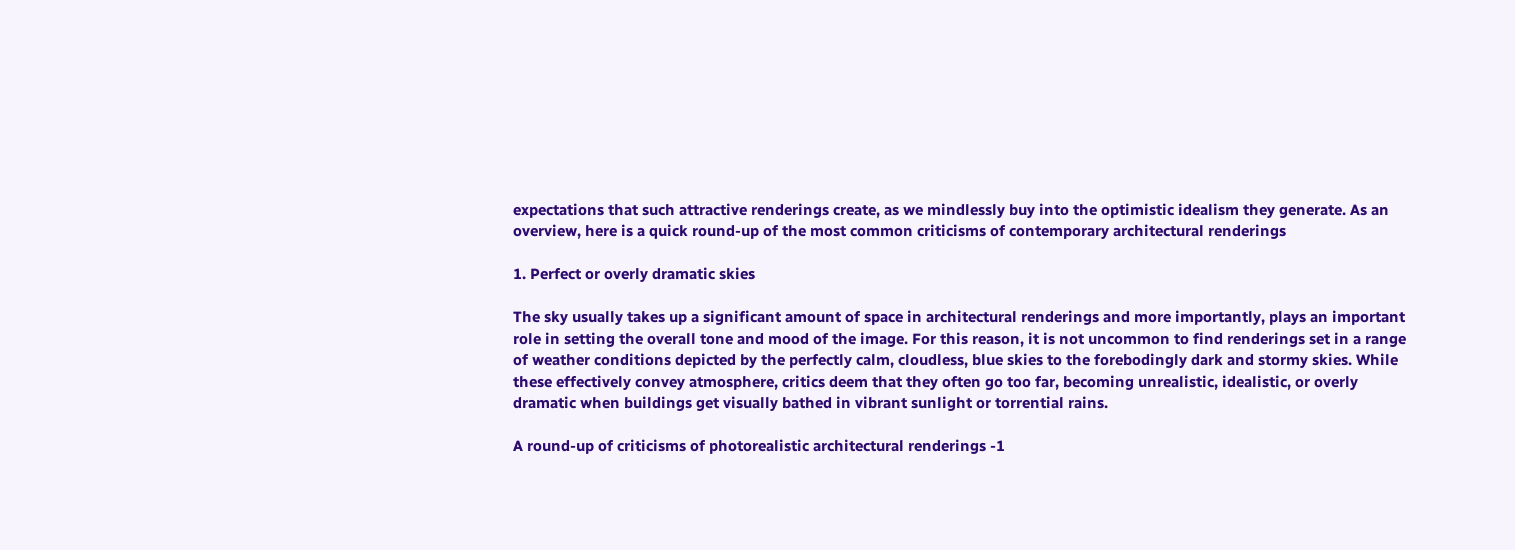expectations that such attractive renderings create, as we mindlessly buy into the optimistic idealism they generate. As an overview, here is a quick round-up of the most common criticisms of contemporary architectural renderings

1. Perfect or overly dramatic skies

The sky usually takes up a significant amount of space in architectural renderings and more importantly, plays an important role in setting the overall tone and mood of the image. For this reason, it is not uncommon to find renderings set in a range of weather conditions depicted by the perfectly calm, cloudless, blue skies to the forebodingly dark and stormy skies. While these effectively convey atmosphere, critics deem that they often go too far, becoming unrealistic, idealistic, or overly dramatic when buildings get visually bathed in vibrant sunlight or torrential rains.

A round-up of criticisms of photorealistic architectural renderings -1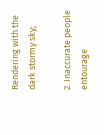Rendering with the dark stormy sky;

2. Inaccurate people entourage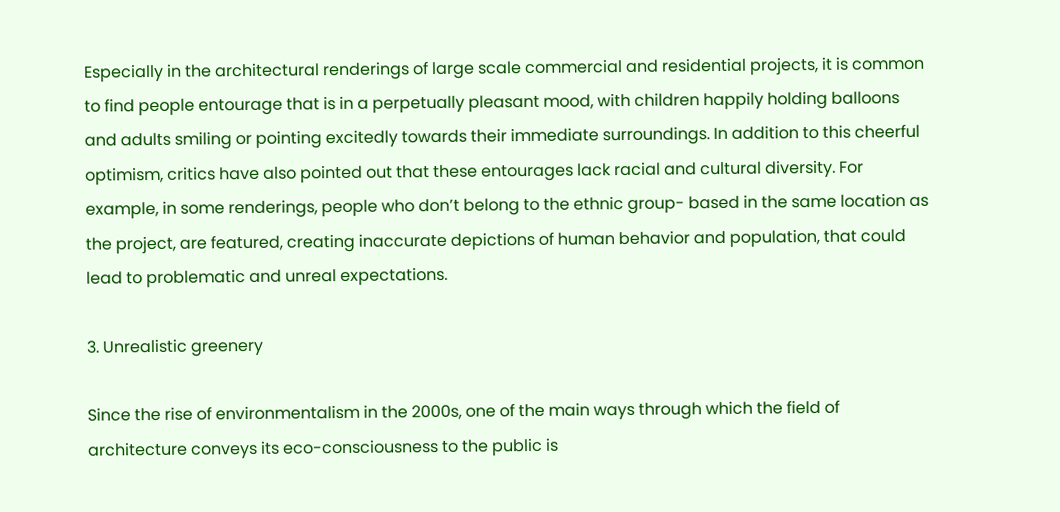Especially in the architectural renderings of large scale commercial and residential projects, it is common to find people entourage that is in a perpetually pleasant mood, with children happily holding balloons and adults smiling or pointing excitedly towards their immediate surroundings. In addition to this cheerful optimism, critics have also pointed out that these entourages lack racial and cultural diversity. For example, in some renderings, people who don’t belong to the ethnic group- based in the same location as the project, are featured, creating inaccurate depictions of human behavior and population, that could lead to problematic and unreal expectations.

3. Unrealistic greenery

Since the rise of environmentalism in the 2000s, one of the main ways through which the field of architecture conveys its eco-consciousness to the public is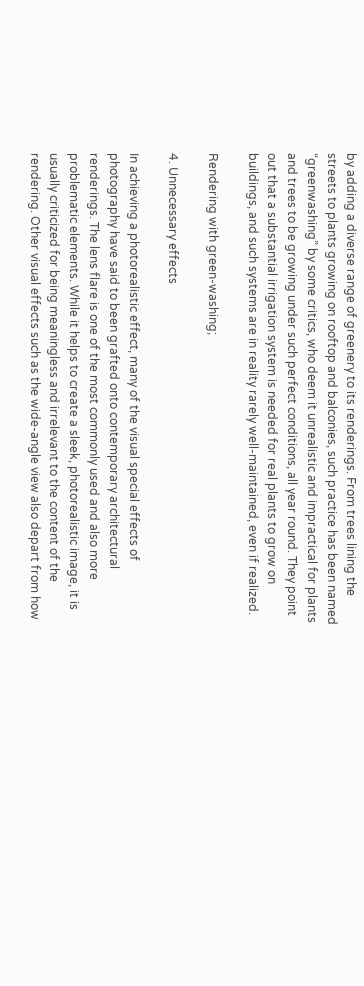by adding a diverse range of greenery to its renderings. From trees lining the streets to plants growing on rooftop and balconies, such practice has been named “greenwashing” by some critics, who deem it unrealistic and impractical for plants and trees to be growing under such perfect conditions, all year round. They point out that a substantial irrigation system is needed for real plants to grow on buildings, and such systems are in reality rarely well-maintained, even if realized.

Rendering with green-washing;

4. Unnecessary effects

In achieving a photorealistic effect, many of the visual special effects of photography have said to been grafted onto contemporary architectural renderings. The lens flare is one of the most commonly used and also more problematic elements. While it helps to create a sleek, photorealistic image, it is usually criticized for being meaningless and irrelevant to the content of the rendering. Other visual effects such as the wide-angle view also depart from how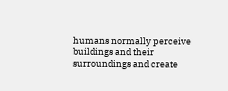humans normally perceive buildings and their surroundings and create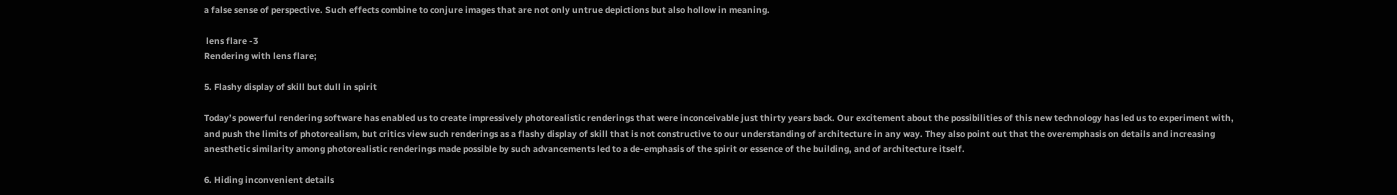a false sense of perspective. Such effects combine to conjure images that are not only untrue depictions but also hollow in meaning.

 lens flare -3
Rendering with lens flare;

5. Flashy display of skill but dull in spirit

Today’s powerful rendering software has enabled us to create impressively photorealistic renderings that were inconceivable just thirty years back. Our excitement about the possibilities of this new technology has led us to experiment with, and push the limits of photorealism, but critics view such renderings as a flashy display of skill that is not constructive to our understanding of architecture in any way. They also point out that the overemphasis on details and increasing anesthetic similarity among photorealistic renderings made possible by such advancements led to a de-emphasis of the spirit or essence of the building, and of architecture itself.

6. Hiding inconvenient details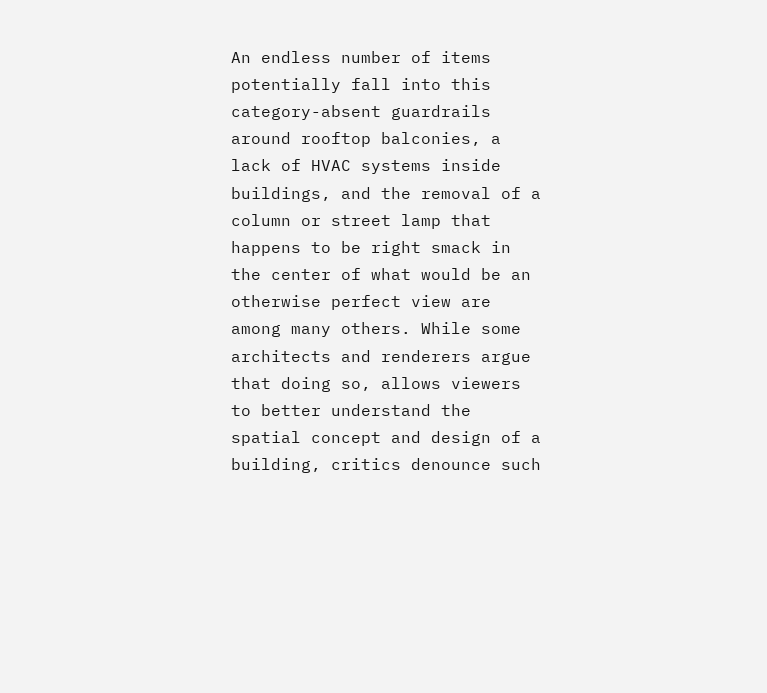An endless number of items potentially fall into this category-absent guardrails around rooftop balconies, a lack of HVAC systems inside buildings, and the removal of a column or street lamp that happens to be right smack in the center of what would be an otherwise perfect view are among many others. While some architects and renderers argue that doing so, allows viewers to better understand the spatial concept and design of a building, critics denounce such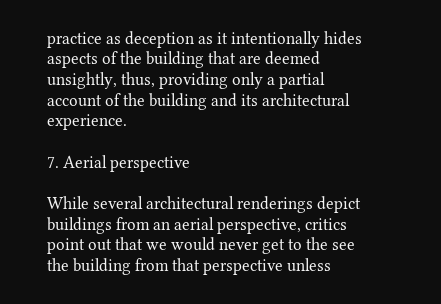practice as deception as it intentionally hides aspects of the building that are deemed unsightly, thus, providing only a partial account of the building and its architectural experience.

7. Aerial perspective

While several architectural renderings depict buildings from an aerial perspective, critics point out that we would never get to the see the building from that perspective unless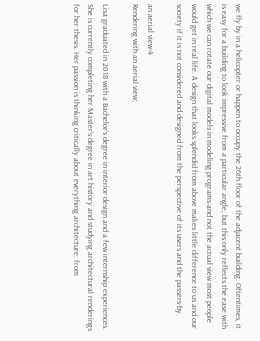we fly by in a helicopter or happen to occupy the 26th floor of the adjacent building. Oftentimes, it is easy for a building to look impressive from a particular angle, but this only reflects the ease with which we can rotate our digital models in modeling programs and not the actual view most people would get in real life. A design that looks splendid from above makes little difference to us and our society if it is not considered and designed from the perspective of its users and the passers-by.

an aerial view-4
Rendering with an aerial view;

Lisa graduated in 2018 with a Bachelor’s degree in interior design and a few internship experiences. She is currently completing her Master’s degree in art history and studying architectural renderings for her thesis. Her passion is thinking critically about everything architecture: from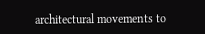architectural movements to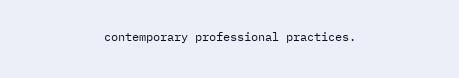contemporary professional practices.